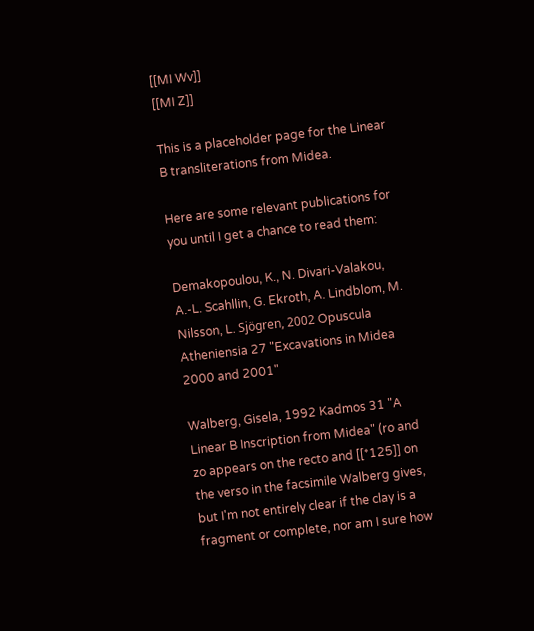[[MI Wv]]
[[MI Z]]

This is a placeholder page for the Linear B transliterations from Midea.

Here are some relevant publications for you until I get a chance to read them:

Demakopoulou, K., N. Divari-Valakou, A.-L. Scahllin, G. Ekroth, A. Lindblom, M. Nilsson, L. Sjögren, 2002 Opuscula Atheniensia 27 "Excavations in Midea 2000 and 2001"

Walberg, Gisela, 1992 Kadmos 31 "A Linear B Inscription from Midea" (ro and zo appears on the recto and [[*125]] on the verso in the facsimile Walberg gives, but I'm not entirely clear if the clay is a fragment or complete, nor am I sure how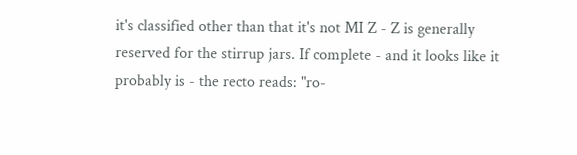it's classified other than that it's not MI Z - Z is generally reserved for the stirrup jars. If complete - and it looks like it probably is - the recto reads: "ro-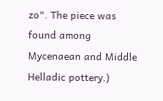zo". The piece was found among Mycenaean and Middle Helladic pottery.)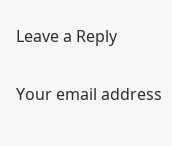Leave a Reply

Your email address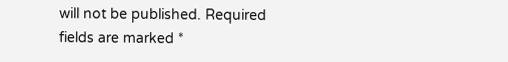will not be published. Required fields are marked *